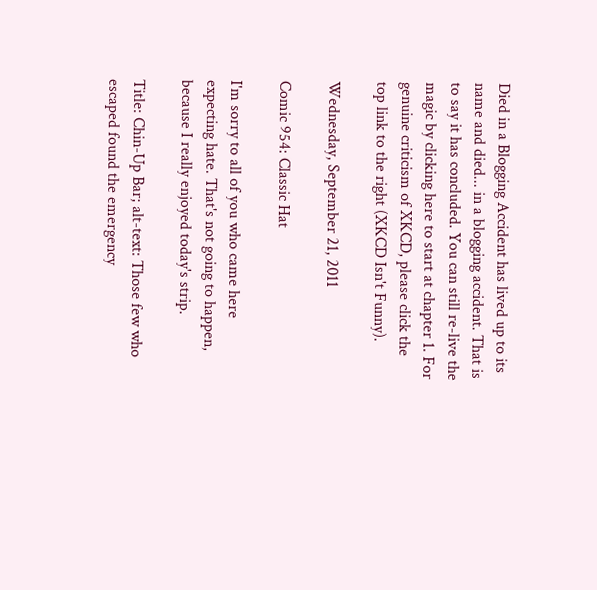Died in a Blogging Accident has lived up to its name and died... in a blogging accident. That is to say it has concluded. You can still re-live the magic by clicking here to start at chapter 1. For genuine criticism of XKCD, please click the top link to the right (XKCD Isn't Funny).

Wednesday, September 21, 2011

Comic 954: Classic Hat

I'm sorry to all of you who came here expecting hate. That's not going to happen, because I really enjoyed today's strip.

Title: Chin-Up Bar; alt-text: Those few who escaped found the emergency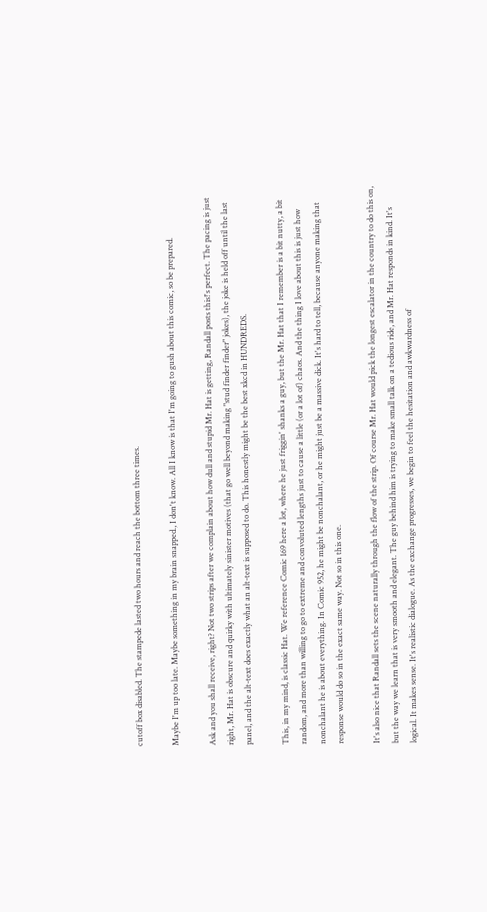cutoff box disabled. The stampede lasted two hours and reach the bottom three times.

Maybe I'm up too late. Maybe something in my brain snapped., I don't know. All I know is that I'm going to gush about this comic, so be prepared.

Ask and you shall receive, right? Not two strips after we complain about how dull and stupid Mr. Hat is getting, Randall posts this!'s perfect. The pacing is just right, Mr. Hat is obscure and quirky with ultimately sinister motives (that go well beyond making "stud finder finder" jokes), the joke is held off until the last panel, and the alt-text does exactly what an alt-text is supposed to do. This honestly might be the best xkcd in HUNDREDS.

This, in my mind, is classic Hat. We reference Comic 169 here a lot, where he just friggin' shanks a guy, but the Mr. Hat that I remember is a bit nutty, a bit random, and more than willing to go to extreme and convoluted lengths just to cause a little (or a lot of) chaos. And the thing I love about this is just how nonchalant he is about everything. In Comic 952, he might be nonchalant, or he might just be a massive dick. It's hard to tell, because anyone making that response would do so in the exact same way. Not so in this one.

It's also nice that Randall sets the scene naturally through the flow of the strip. Of course Mr. Hat would pick the longest escalator in the country to do this on, but the way we learn that is very smooth and elegant. The guy behind him is trying to make small talk on a tedious ride, and Mr. Hat responds in kind. It's logical. It makes sense. It's realistic dialogue. As the exchange progresses, we begin to feel the hesitation and awkwardness of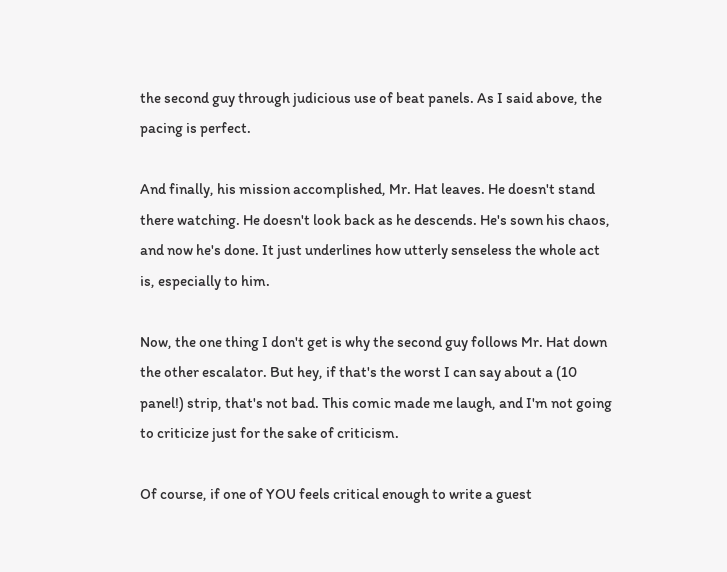the second guy through judicious use of beat panels. As I said above, the pacing is perfect.

And finally, his mission accomplished, Mr. Hat leaves. He doesn't stand there watching. He doesn't look back as he descends. He's sown his chaos, and now he's done. It just underlines how utterly senseless the whole act is, especially to him.

Now, the one thing I don't get is why the second guy follows Mr. Hat down the other escalator. But hey, if that's the worst I can say about a (10 panel!) strip, that's not bad. This comic made me laugh, and I'm not going to criticize just for the sake of criticism.

Of course, if one of YOU feels critical enough to write a guest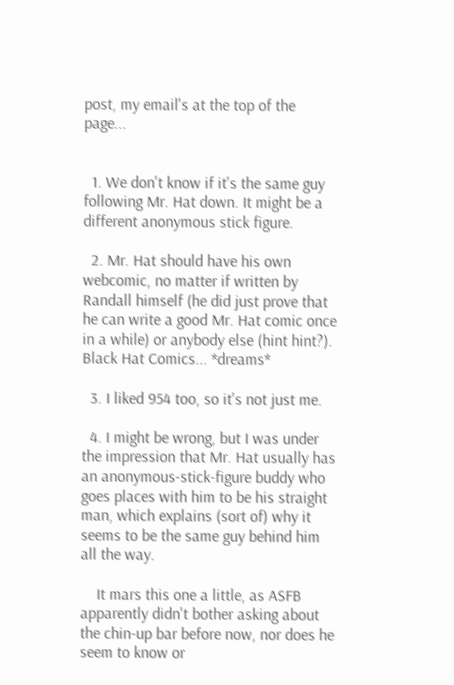post, my email's at the top of the page...


  1. We don't know if it's the same guy following Mr. Hat down. It might be a different anonymous stick figure.

  2. Mr. Hat should have his own webcomic, no matter if written by Randall himself (he did just prove that he can write a good Mr. Hat comic once in a while) or anybody else (hint hint?). Black Hat Comics... *dreams*

  3. I liked 954 too, so it's not just me.

  4. I might be wrong, but I was under the impression that Mr. Hat usually has an anonymous-stick-figure buddy who goes places with him to be his straight man, which explains (sort of) why it seems to be the same guy behind him all the way.

    It mars this one a little, as ASFB apparently didn't bother asking about the chin-up bar before now, nor does he seem to know or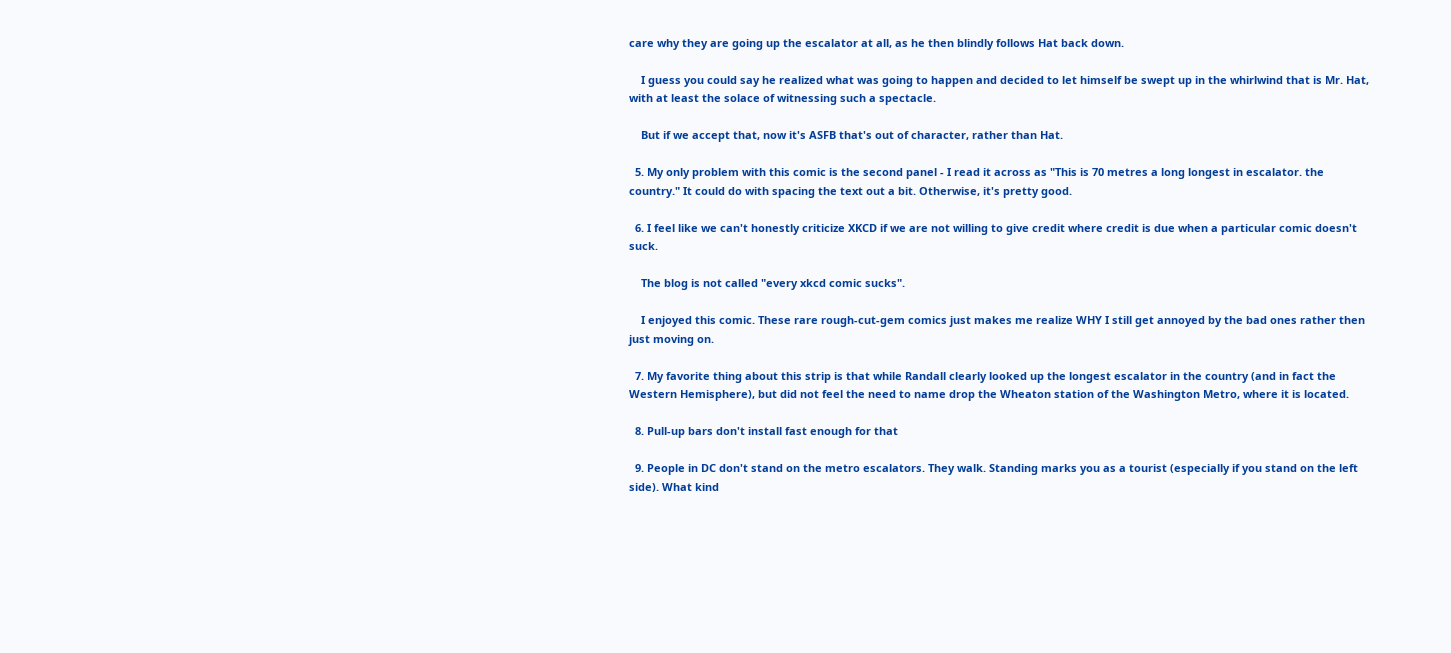care why they are going up the escalator at all, as he then blindly follows Hat back down.

    I guess you could say he realized what was going to happen and decided to let himself be swept up in the whirlwind that is Mr. Hat, with at least the solace of witnessing such a spectacle.

    But if we accept that, now it's ASFB that's out of character, rather than Hat.

  5. My only problem with this comic is the second panel - I read it across as "This is 70 metres a long longest in escalator. the country." It could do with spacing the text out a bit. Otherwise, it's pretty good.

  6. I feel like we can't honestly criticize XKCD if we are not willing to give credit where credit is due when a particular comic doesn't suck.

    The blog is not called "every xkcd comic sucks".

    I enjoyed this comic. These rare rough-cut-gem comics just makes me realize WHY I still get annoyed by the bad ones rather then just moving on.

  7. My favorite thing about this strip is that while Randall clearly looked up the longest escalator in the country (and in fact the Western Hemisphere), but did not feel the need to name drop the Wheaton station of the Washington Metro, where it is located.

  8. Pull-up bars don't install fast enough for that

  9. People in DC don't stand on the metro escalators. They walk. Standing marks you as a tourist (especially if you stand on the left side). What kind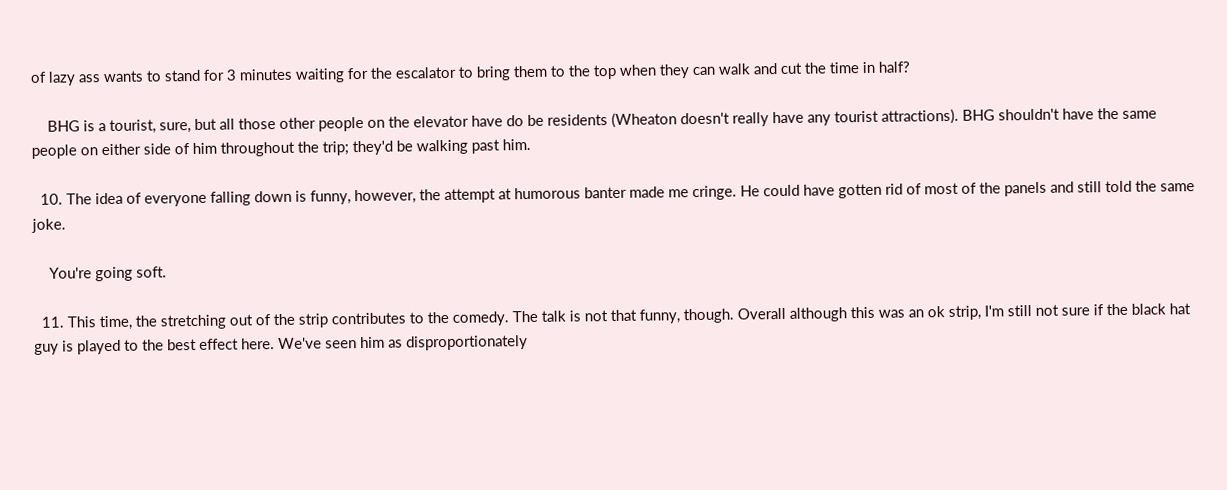of lazy ass wants to stand for 3 minutes waiting for the escalator to bring them to the top when they can walk and cut the time in half?

    BHG is a tourist, sure, but all those other people on the elevator have do be residents (Wheaton doesn't really have any tourist attractions). BHG shouldn't have the same people on either side of him throughout the trip; they'd be walking past him.

  10. The idea of everyone falling down is funny, however, the attempt at humorous banter made me cringe. He could have gotten rid of most of the panels and still told the same joke.

    You're going soft.

  11. This time, the stretching out of the strip contributes to the comedy. The talk is not that funny, though. Overall although this was an ok strip, I'm still not sure if the black hat guy is played to the best effect here. We've seen him as disproportionately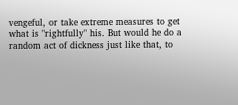vengeful, or take extreme measures to get what is "rightfully" his. But would he do a random act of dickness just like that, to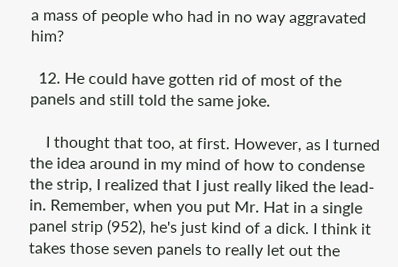a mass of people who had in no way aggravated him?

  12. He could have gotten rid of most of the panels and still told the same joke.

    I thought that too, at first. However, as I turned the idea around in my mind of how to condense the strip, I realized that I just really liked the lead-in. Remember, when you put Mr. Hat in a single panel strip (952), he's just kind of a dick. I think it takes those seven panels to really let out the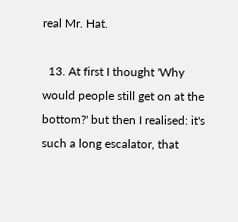real Mr. Hat.

  13. At first I thought 'Why would people still get on at the bottom?' but then I realised: it's such a long escalator, that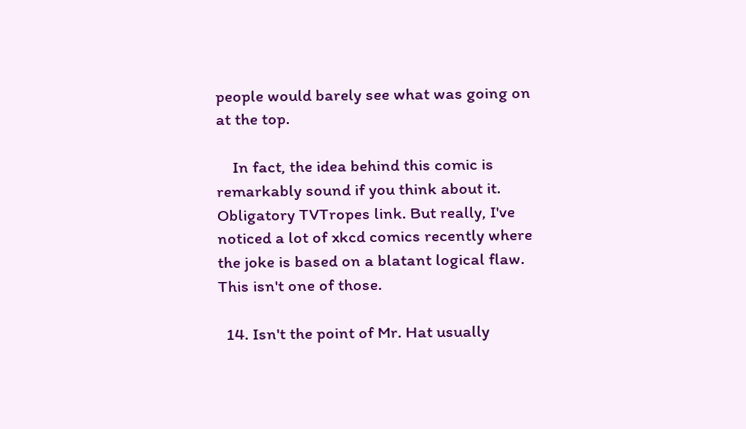people would barely see what was going on at the top.

    In fact, the idea behind this comic is remarkably sound if you think about it. Obligatory TVTropes link. But really, I've noticed a lot of xkcd comics recently where the joke is based on a blatant logical flaw. This isn't one of those.

  14. Isn't the point of Mr. Hat usually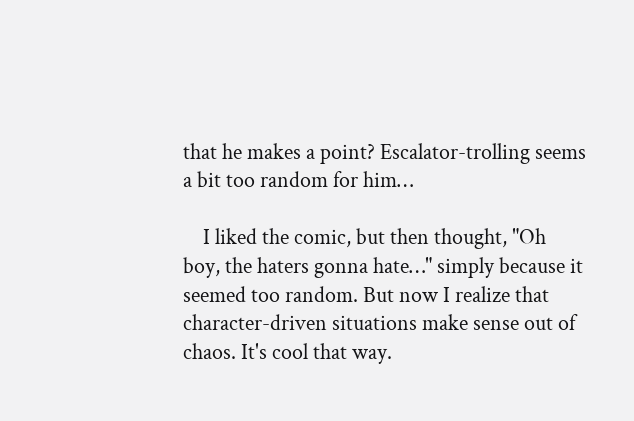that he makes a point? Escalator-trolling seems a bit too random for him…

    I liked the comic, but then thought, "Oh boy, the haters gonna hate…" simply because it seemed too random. But now I realize that character-driven situations make sense out of chaos. It's cool that way.